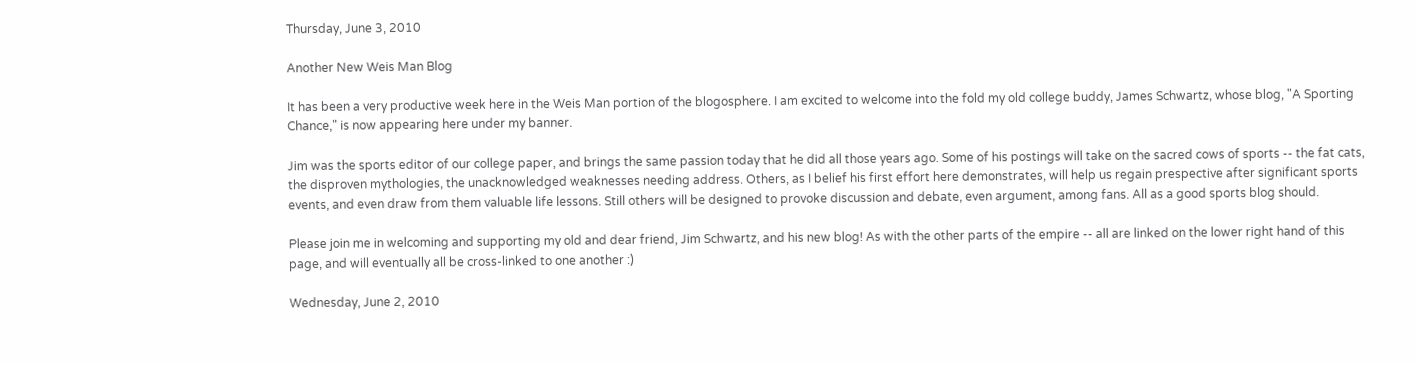Thursday, June 3, 2010

Another New Weis Man Blog

It has been a very productive week here in the Weis Man portion of the blogosphere. I am excited to welcome into the fold my old college buddy, James Schwartz, whose blog, "A Sporting Chance," is now appearing here under my banner.

Jim was the sports editor of our college paper, and brings the same passion today that he did all those years ago. Some of his postings will take on the sacred cows of sports -- the fat cats, the disproven mythologies, the unacknowledged weaknesses needing address. Others, as I belief his first effort here demonstrates, will help us regain prespective after significant sports events, and even draw from them valuable life lessons. Still others will be designed to provoke discussion and debate, even argument, among fans. All as a good sports blog should.

Please join me in welcoming and supporting my old and dear friend, Jim Schwartz, and his new blog! As with the other parts of the empire -- all are linked on the lower right hand of this page, and will eventually all be cross-linked to one another :)

Wednesday, June 2, 2010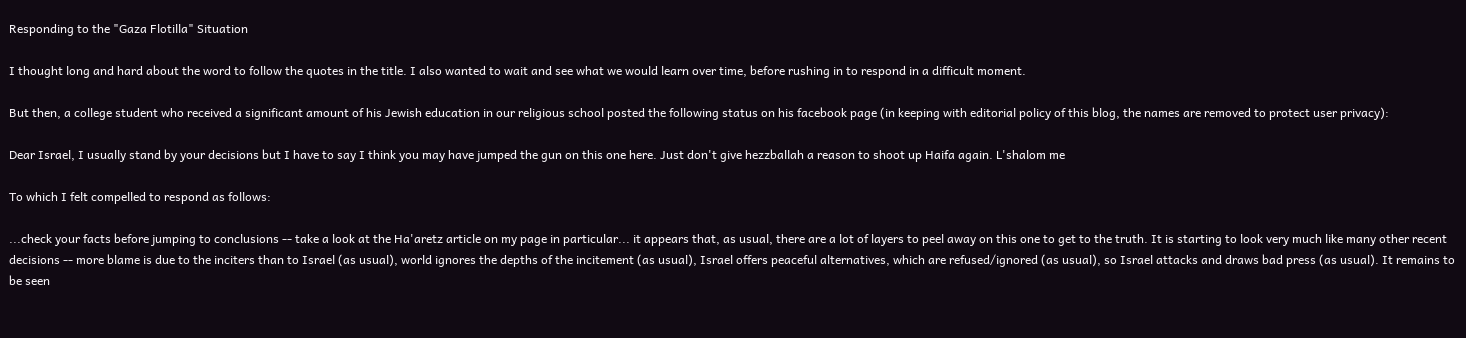Responding to the "Gaza Flotilla" Situation

I thought long and hard about the word to follow the quotes in the title. I also wanted to wait and see what we would learn over time, before rushing in to respond in a difficult moment.

But then, a college student who received a significant amount of his Jewish education in our religious school posted the following status on his facebook page (in keeping with editorial policy of this blog, the names are removed to protect user privacy):

Dear Israel, I usually stand by your decisions but I have to say I think you may have jumped the gun on this one here. Just don't give hezzballah a reason to shoot up Haifa again. L'shalom me

To which I felt compelled to respond as follows:

...check your facts before jumping to conclusions -- take a look at the Ha'aretz article on my page in particular... it appears that, as usual, there are a lot of layers to peel away on this one to get to the truth. It is starting to look very much like many other recent decisions -- more blame is due to the inciters than to Israel (as usual), world ignores the depths of the incitement (as usual), Israel offers peaceful alternatives, which are refused/ignored (as usual), so Israel attacks and draws bad press (as usual). It remains to be seen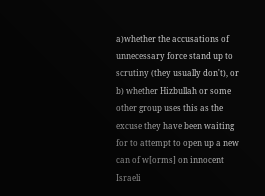a)whether the accusations of unnecessary force stand up to scrutiny (they usually don't), or b) whether Hizbullah or some other group uses this as the excuse they have been waiting for to attempt to open up a new can of w[orms] on innocent Israeli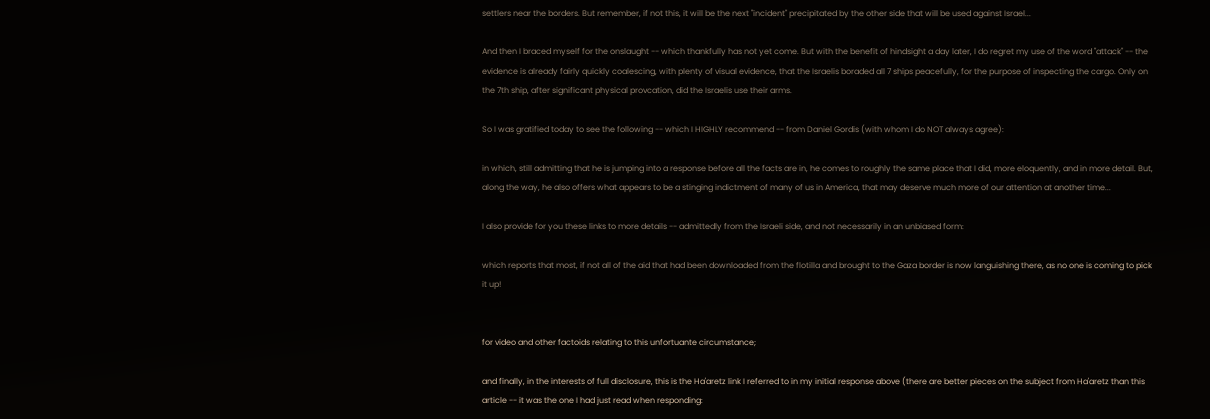settlers near the borders. But remember, if not this, it will be the next "incident" precipitated by the other side that will be used against Israel...

And then I braced myself for the onslaught -- which thankfully has not yet come. But with the benefit of hindsight a day later, I do regret my use of the word "attack" -- the evidence is already fairly quickly coalescing, with plenty of visual evidence, that the Israelis boraded all 7 ships peacefully, for the purpose of inspecting the cargo. Only on the 7th ship, after significant physical provcation, did the Israelis use their arms.

So I was gratified today to see the following -- which I HIGHLY recommend -- from Daniel Gordis (with whom I do NOT always agree):

in which, still admitting that he is jumping into a response before all the facts are in, he comes to roughly the same place that I did, more eloquently, and in more detail. But, along the way, he also offers what appears to be a stinging indictment of many of us in America, that may deserve much more of our attention at another time...

I also provide for you these links to more details -- admittedly from the Israeli side, and not necessarily in an unbiased form:

which reports that most, if not all of the aid that had been downloaded from the flotilla and brought to the Gaza border is now languishing there, as no one is coming to pick it up!


for video and other factoids relating to this unfortuante circumstance;

and finally, in the interests of full disclosure, this is the Ha'aretz link I referred to in my initial response above (there are better pieces on the subject from Ha'aretz than this article -- it was the one I had just read when responding: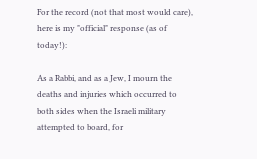For the record (not that most would care), here is my "official" response (as of today!):

As a Rabbi, and as a Jew, I mourn the deaths and injuries which occurred to both sides when the Israeli military attempted to board, for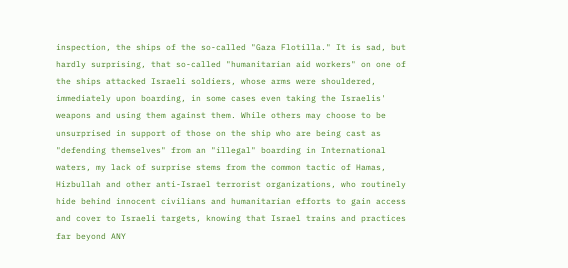inspection, the ships of the so-called "Gaza Flotilla." It is sad, but hardly surprising, that so-called "humanitarian aid workers" on one of the ships attacked Israeli soldiers, whose arms were shouldered, immediately upon boarding, in some cases even taking the Israelis' weapons and using them against them. While others may choose to be unsurprised in support of those on the ship who are being cast as "defending themselves" from an "illegal" boarding in International waters, my lack of surprise stems from the common tactic of Hamas, Hizbullah and other anti-Israel terrorist organizations, who routinely hide behind innocent civilians and humanitarian efforts to gain access and cover to Israeli targets, knowing that Israel trains and practices far beyond ANY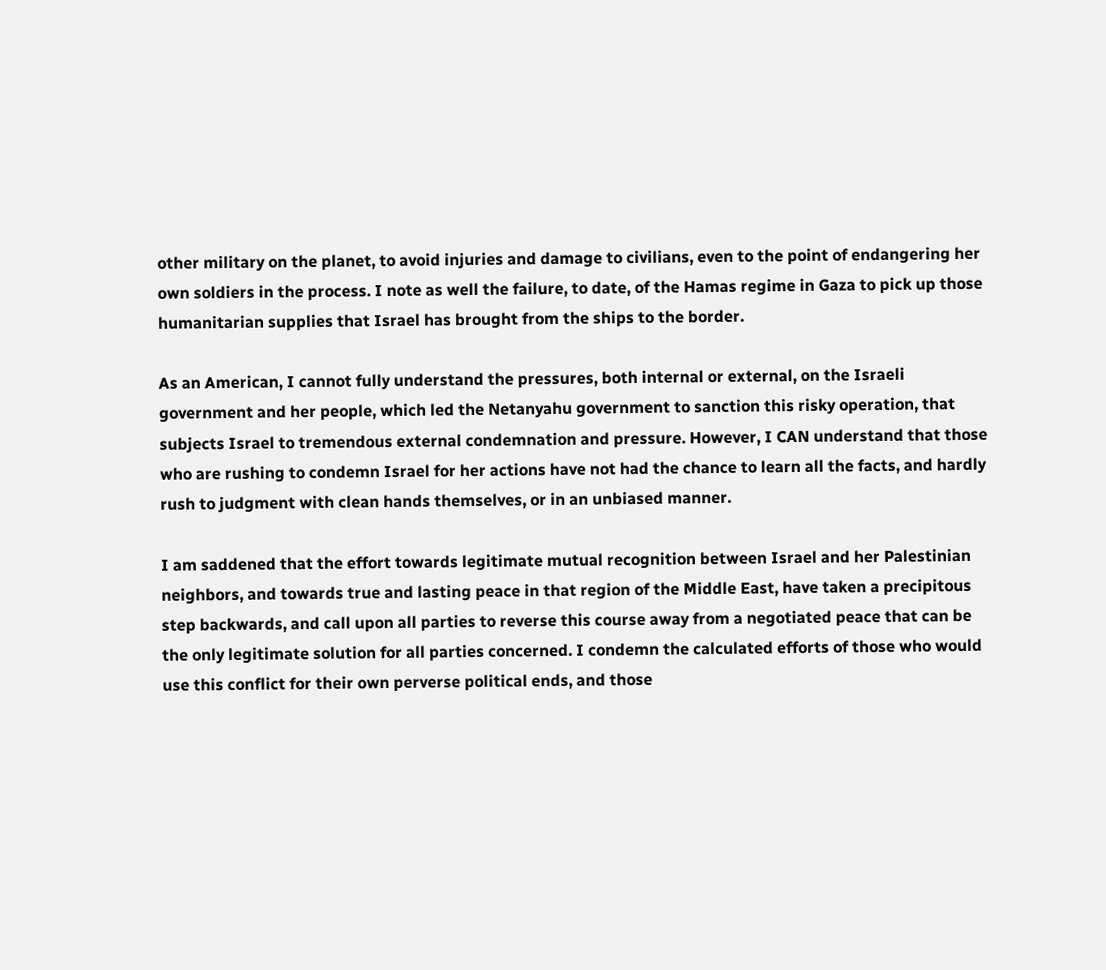other military on the planet, to avoid injuries and damage to civilians, even to the point of endangering her own soldiers in the process. I note as well the failure, to date, of the Hamas regime in Gaza to pick up those humanitarian supplies that Israel has brought from the ships to the border.

As an American, I cannot fully understand the pressures, both internal or external, on the Israeli government and her people, which led the Netanyahu government to sanction this risky operation, that subjects Israel to tremendous external condemnation and pressure. However, I CAN understand that those who are rushing to condemn Israel for her actions have not had the chance to learn all the facts, and hardly rush to judgment with clean hands themselves, or in an unbiased manner.

I am saddened that the effort towards legitimate mutual recognition between Israel and her Palestinian neighbors, and towards true and lasting peace in that region of the Middle East, have taken a precipitous step backwards, and call upon all parties to reverse this course away from a negotiated peace that can be the only legitimate solution for all parties concerned. I condemn the calculated efforts of those who would use this conflict for their own perverse political ends, and those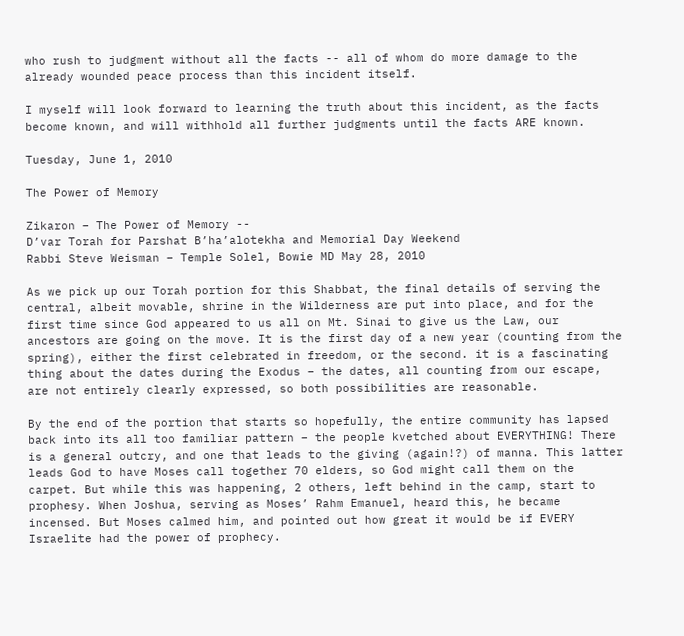who rush to judgment without all the facts -- all of whom do more damage to the already wounded peace process than this incident itself.

I myself will look forward to learning the truth about this incident, as the facts become known, and will withhold all further judgments until the facts ARE known.

Tuesday, June 1, 2010

The Power of Memory

Zikaron – The Power of Memory --
D’var Torah for Parshat B’ha’alotekha and Memorial Day Weekend
Rabbi Steve Weisman – Temple Solel, Bowie MD May 28, 2010

As we pick up our Torah portion for this Shabbat, the final details of serving the central, albeit movable, shrine in the Wilderness are put into place, and for the first time since God appeared to us all on Mt. Sinai to give us the Law, our ancestors are going on the move. It is the first day of a new year (counting from the spring), either the first celebrated in freedom, or the second. it is a fascinating thing about the dates during the Exodus – the dates, all counting from our escape, are not entirely clearly expressed, so both possibilities are reasonable.

By the end of the portion that starts so hopefully, the entire community has lapsed back into its all too familiar pattern – the people kvetched about EVERYTHING! There is a general outcry, and one that leads to the giving (again!?) of manna. This latter leads God to have Moses call together 70 elders, so God might call them on the carpet. But while this was happening, 2 others, left behind in the camp, start to prophesy. When Joshua, serving as Moses’ Rahm Emanuel, heard this, he became incensed. But Moses calmed him, and pointed out how great it would be if EVERY Israelite had the power of prophecy.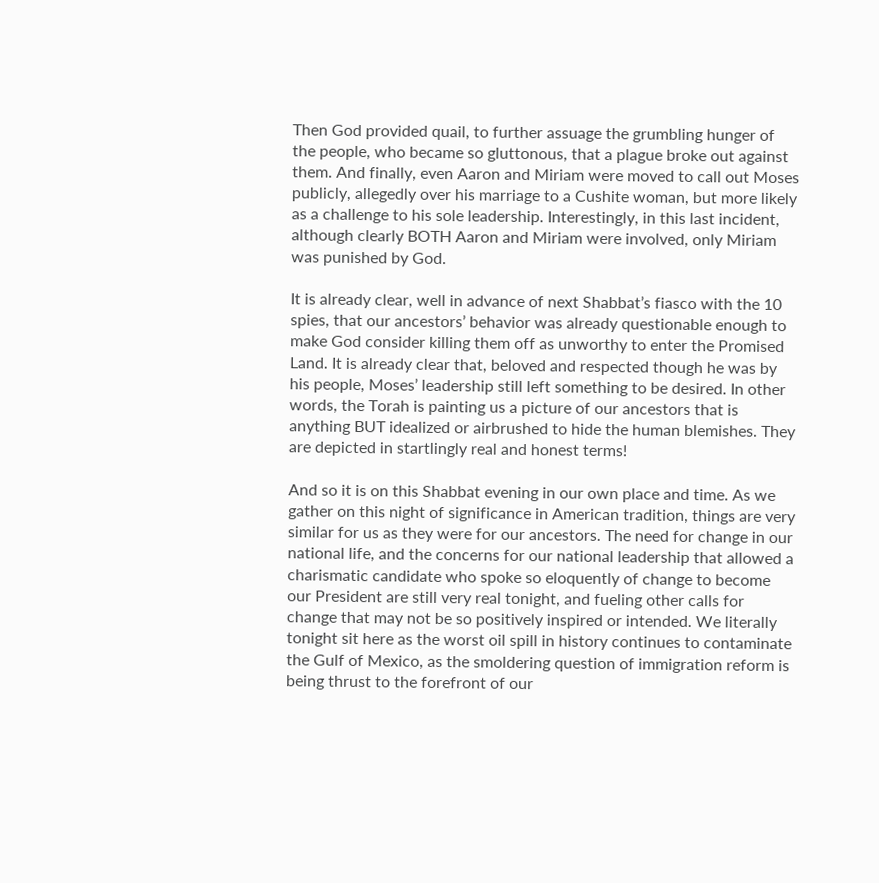Then God provided quail, to further assuage the grumbling hunger of the people, who became so gluttonous, that a plague broke out against them. And finally, even Aaron and Miriam were moved to call out Moses publicly, allegedly over his marriage to a Cushite woman, but more likely as a challenge to his sole leadership. Interestingly, in this last incident, although clearly BOTH Aaron and Miriam were involved, only Miriam was punished by God.

It is already clear, well in advance of next Shabbat’s fiasco with the 10 spies, that our ancestors’ behavior was already questionable enough to make God consider killing them off as unworthy to enter the Promised Land. It is already clear that, beloved and respected though he was by his people, Moses’ leadership still left something to be desired. In other words, the Torah is painting us a picture of our ancestors that is anything BUT idealized or airbrushed to hide the human blemishes. They are depicted in startlingly real and honest terms!

And so it is on this Shabbat evening in our own place and time. As we gather on this night of significance in American tradition, things are very similar for us as they were for our ancestors. The need for change in our national life, and the concerns for our national leadership that allowed a charismatic candidate who spoke so eloquently of change to become our President are still very real tonight, and fueling other calls for change that may not be so positively inspired or intended. We literally tonight sit here as the worst oil spill in history continues to contaminate the Gulf of Mexico, as the smoldering question of immigration reform is being thrust to the forefront of our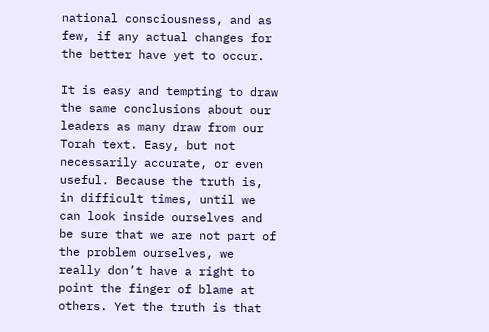national consciousness, and as few, if any actual changes for the better have yet to occur.

It is easy and tempting to draw the same conclusions about our leaders as many draw from our Torah text. Easy, but not necessarily accurate, or even useful. Because the truth is, in difficult times, until we can look inside ourselves and be sure that we are not part of the problem ourselves, we really don’t have a right to point the finger of blame at others. Yet the truth is that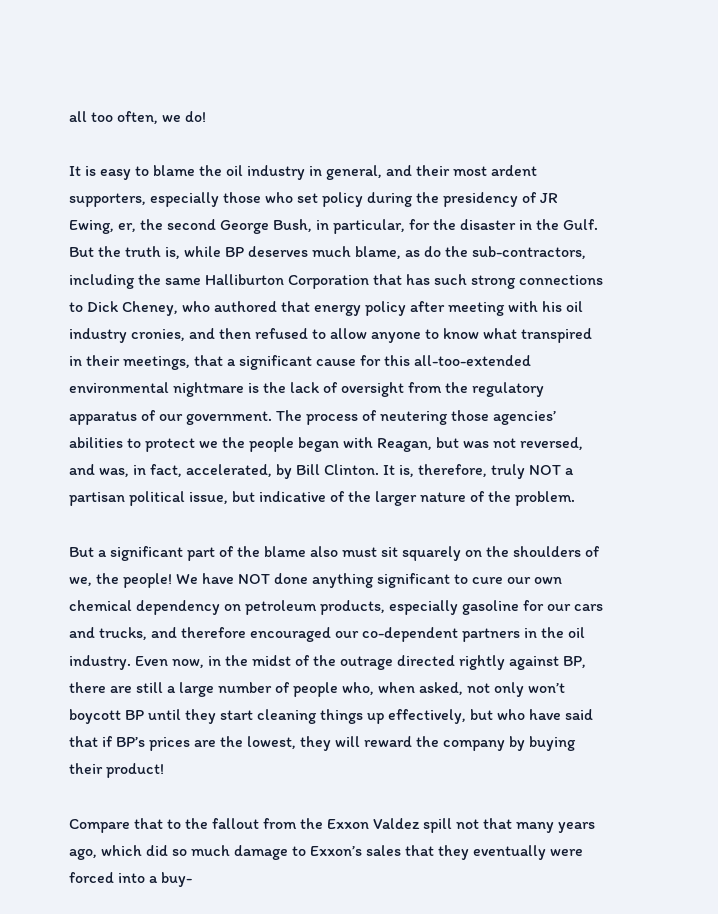all too often, we do!

It is easy to blame the oil industry in general, and their most ardent supporters, especially those who set policy during the presidency of JR Ewing, er, the second George Bush, in particular, for the disaster in the Gulf. But the truth is, while BP deserves much blame, as do the sub-contractors, including the same Halliburton Corporation that has such strong connections to Dick Cheney, who authored that energy policy after meeting with his oil industry cronies, and then refused to allow anyone to know what transpired in their meetings, that a significant cause for this all-too-extended environmental nightmare is the lack of oversight from the regulatory apparatus of our government. The process of neutering those agencies’ abilities to protect we the people began with Reagan, but was not reversed, and was, in fact, accelerated, by Bill Clinton. It is, therefore, truly NOT a partisan political issue, but indicative of the larger nature of the problem.

But a significant part of the blame also must sit squarely on the shoulders of we, the people! We have NOT done anything significant to cure our own chemical dependency on petroleum products, especially gasoline for our cars and trucks, and therefore encouraged our co-dependent partners in the oil industry. Even now, in the midst of the outrage directed rightly against BP, there are still a large number of people who, when asked, not only won’t boycott BP until they start cleaning things up effectively, but who have said that if BP’s prices are the lowest, they will reward the company by buying their product!

Compare that to the fallout from the Exxon Valdez spill not that many years ago, which did so much damage to Exxon’s sales that they eventually were forced into a buy-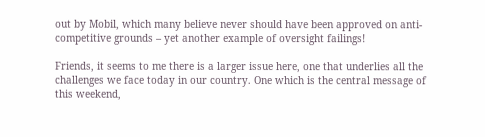out by Mobil, which many believe never should have been approved on anti-competitive grounds – yet another example of oversight failings!

Friends, it seems to me there is a larger issue here, one that underlies all the challenges we face today in our country. One which is the central message of this weekend,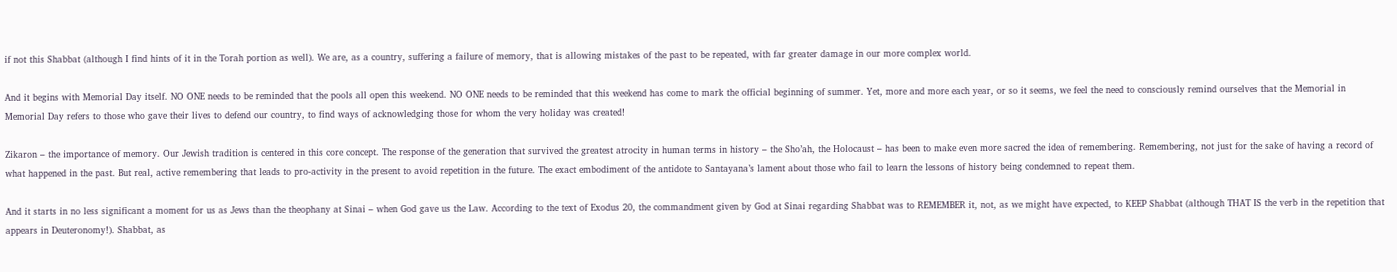if not this Shabbat (although I find hints of it in the Torah portion as well). We are, as a country, suffering a failure of memory, that is allowing mistakes of the past to be repeated, with far greater damage in our more complex world.

And it begins with Memorial Day itself. NO ONE needs to be reminded that the pools all open this weekend. NO ONE needs to be reminded that this weekend has come to mark the official beginning of summer. Yet, more and more each year, or so it seems, we feel the need to consciously remind ourselves that the Memorial in Memorial Day refers to those who gave their lives to defend our country, to find ways of acknowledging those for whom the very holiday was created!

Zikaron – the importance of memory. Our Jewish tradition is centered in this core concept. The response of the generation that survived the greatest atrocity in human terms in history – the Sho’ah, the Holocaust – has been to make even more sacred the idea of remembering. Remembering, not just for the sake of having a record of what happened in the past. But real, active remembering that leads to pro-activity in the present to avoid repetition in the future. The exact embodiment of the antidote to Santayana’s lament about those who fail to learn the lessons of history being condemned to repeat them.

And it starts in no less significant a moment for us as Jews than the theophany at Sinai – when God gave us the Law. According to the text of Exodus 20, the commandment given by God at Sinai regarding Shabbat was to REMEMBER it, not, as we might have expected, to KEEP Shabbat (although THAT IS the verb in the repetition that appears in Deuteronomy!). Shabbat, as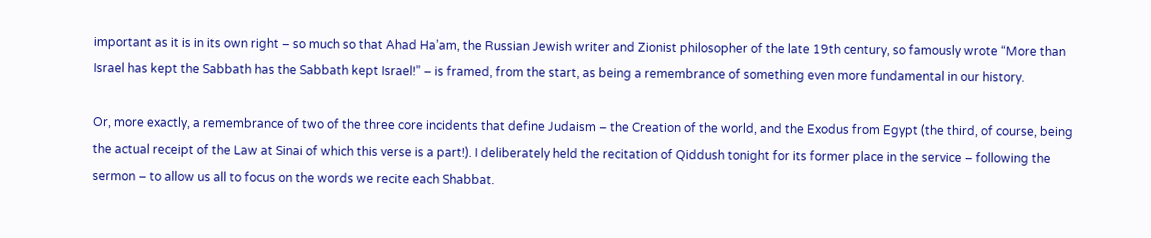important as it is in its own right – so much so that Ahad Ha’am, the Russian Jewish writer and Zionist philosopher of the late 19th century, so famously wrote “More than Israel has kept the Sabbath has the Sabbath kept Israel!” – is framed, from the start, as being a remembrance of something even more fundamental in our history.

Or, more exactly, a remembrance of two of the three core incidents that define Judaism – the Creation of the world, and the Exodus from Egypt (the third, of course, being the actual receipt of the Law at Sinai of which this verse is a part!). I deliberately held the recitation of Qiddush tonight for its former place in the service – following the sermon – to allow us all to focus on the words we recite each Shabbat.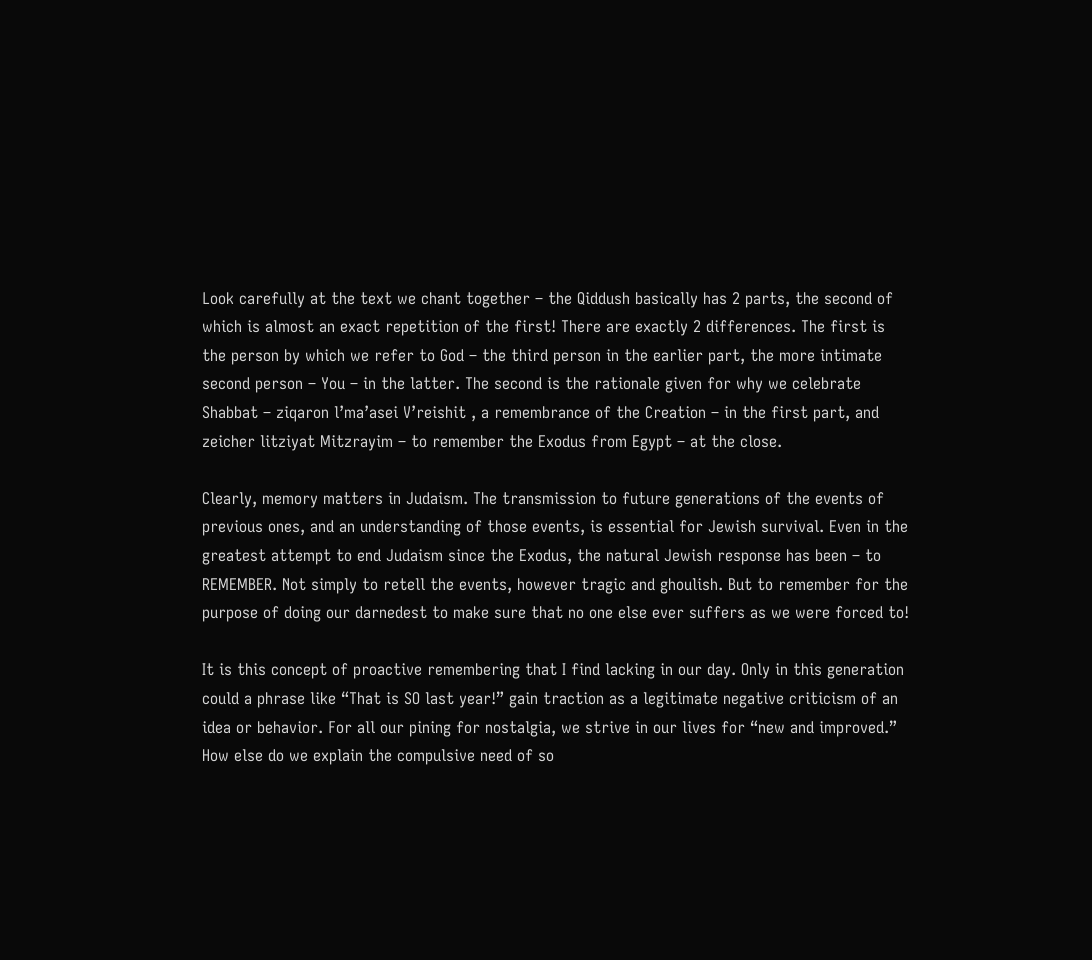Look carefully at the text we chant together – the Qiddush basically has 2 parts, the second of which is almost an exact repetition of the first! There are exactly 2 differences. The first is the person by which we refer to God – the third person in the earlier part, the more intimate second person – You – in the latter. The second is the rationale given for why we celebrate Shabbat – ziqaron l’ma’asei V’reishit , a remembrance of the Creation – in the first part, and zeicher litziyat Mitzrayim – to remember the Exodus from Egypt – at the close.

Clearly, memory matters in Judaism. The transmission to future generations of the events of previous ones, and an understanding of those events, is essential for Jewish survival. Even in the greatest attempt to end Judaism since the Exodus, the natural Jewish response has been – to REMEMBER. Not simply to retell the events, however tragic and ghoulish. But to remember for the purpose of doing our darnedest to make sure that no one else ever suffers as we were forced to!

It is this concept of proactive remembering that I find lacking in our day. Only in this generation could a phrase like “That is SO last year!” gain traction as a legitimate negative criticism of an idea or behavior. For all our pining for nostalgia, we strive in our lives for “new and improved.” How else do we explain the compulsive need of so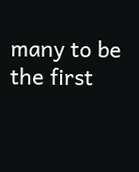many to be the first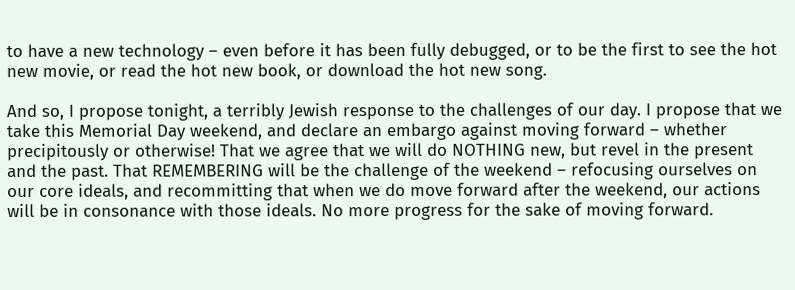to have a new technology – even before it has been fully debugged, or to be the first to see the hot new movie, or read the hot new book, or download the hot new song.

And so, I propose tonight, a terribly Jewish response to the challenges of our day. I propose that we take this Memorial Day weekend, and declare an embargo against moving forward – whether precipitously or otherwise! That we agree that we will do NOTHING new, but revel in the present and the past. That REMEMBERING will be the challenge of the weekend – refocusing ourselves on our core ideals, and recommitting that when we do move forward after the weekend, our actions will be in consonance with those ideals. No more progress for the sake of moving forward.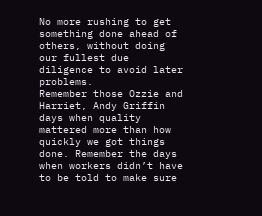No more rushing to get something done ahead of others, without doing our fullest due diligence to avoid later problems.
Remember those Ozzie and Harriet, Andy Griffin days when quality mattered more than how quickly we got things done. Remember the days when workers didn’t have to be told to make sure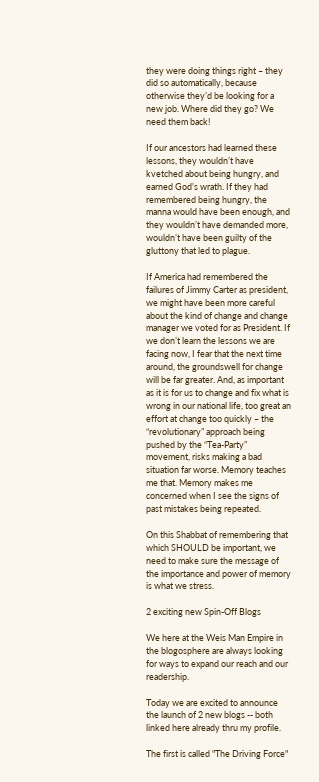they were doing things right – they did so automatically, because otherwise they’d be looking for a new job. Where did they go? We need them back!

If our ancestors had learned these lessons, they wouldn’t have kvetched about being hungry, and earned God’s wrath. If they had remembered being hungry, the manna would have been enough, and they wouldn’t have demanded more, wouldn’t have been guilty of the gluttony that led to plague.

If America had remembered the failures of Jimmy Carter as president, we might have been more careful about the kind of change and change manager we voted for as President. If we don’t learn the lessons we are facing now, I fear that the next time around, the groundswell for change will be far greater. And, as important as it is for us to change and fix what is wrong in our national life, too great an effort at change too quickly – the “revolutionary” approach being pushed by the “Tea-Party” movement, risks making a bad situation far worse. Memory teaches me that. Memory makes me concerned when I see the signs of past mistakes being repeated.

On this Shabbat of remembering that which SHOULD be important, we need to make sure the message of the importance and power of memory is what we stress.

2 exciting new Spin-Off Blogs

We here at the Weis Man Empire in the blogosphere are always looking for ways to expand our reach and our readership.

Today we are excited to announce the launch of 2 new blogs -- both linked here already thru my profile.

The first is called "The Driving Force"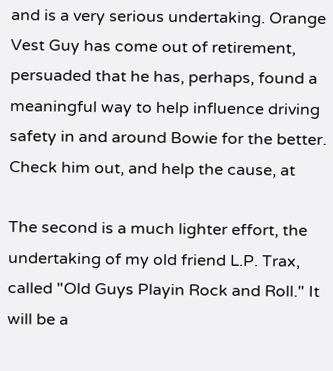and is a very serious undertaking. Orange Vest Guy has come out of retirement, persuaded that he has, perhaps, found a meaningful way to help influence driving safety in and around Bowie for the better. Check him out, and help the cause, at

The second is a much lighter effort, the undertaking of my old friend L.P. Trax, called "Old Guys Playin Rock and Roll." It will be a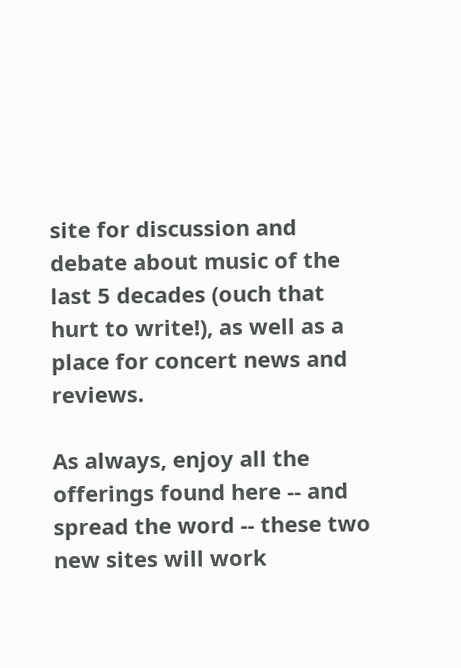site for discussion and debate about music of the last 5 decades (ouch that hurt to write!), as well as a place for concert news and reviews.

As always, enjoy all the offerings found here -- and spread the word -- these two new sites will work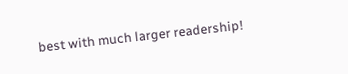best with much larger readership!